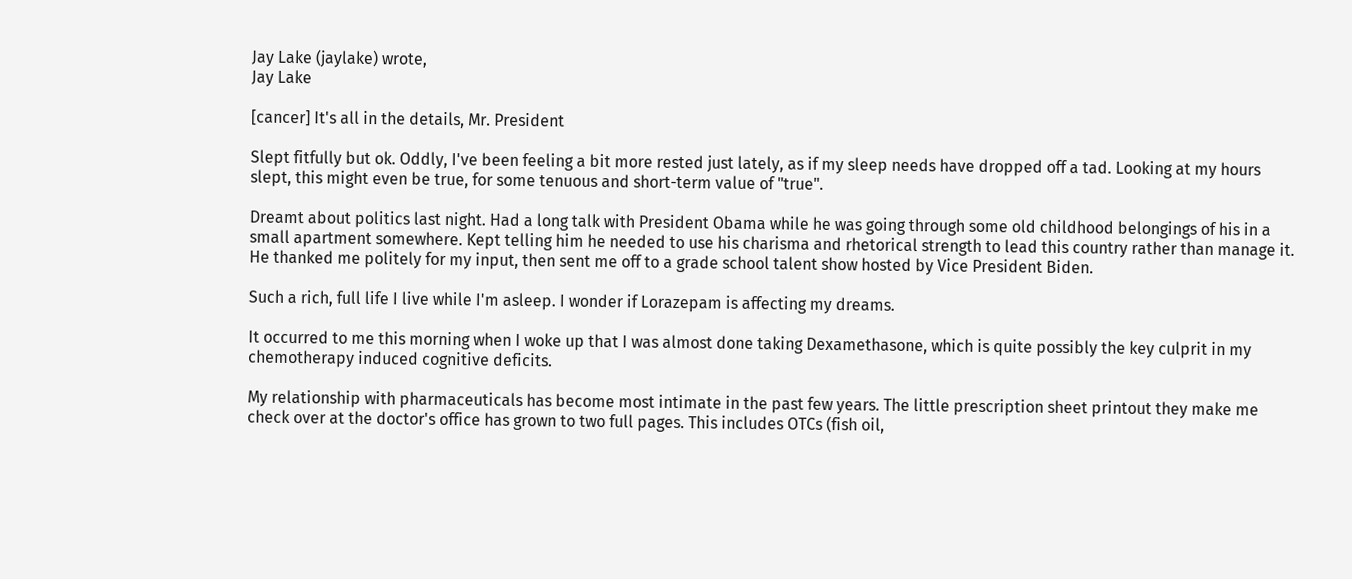Jay Lake (jaylake) wrote,
Jay Lake

[cancer] It's all in the details, Mr. President

Slept fitfully but ok. Oddly, I've been feeling a bit more rested just lately, as if my sleep needs have dropped off a tad. Looking at my hours slept, this might even be true, for some tenuous and short-term value of "true".

Dreamt about politics last night. Had a long talk with President Obama while he was going through some old childhood belongings of his in a small apartment somewhere. Kept telling him he needed to use his charisma and rhetorical strength to lead this country rather than manage it. He thanked me politely for my input, then sent me off to a grade school talent show hosted by Vice President Biden.

Such a rich, full life I live while I'm asleep. I wonder if Lorazepam is affecting my dreams.

It occurred to me this morning when I woke up that I was almost done taking Dexamethasone, which is quite possibly the key culprit in my chemotherapy induced cognitive deficits.

My relationship with pharmaceuticals has become most intimate in the past few years. The little prescription sheet printout they make me check over at the doctor's office has grown to two full pages. This includes OTCs (fish oil,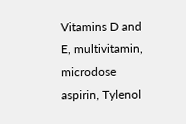Vitamins D and E, multivitamin, microdose aspirin, Tylenol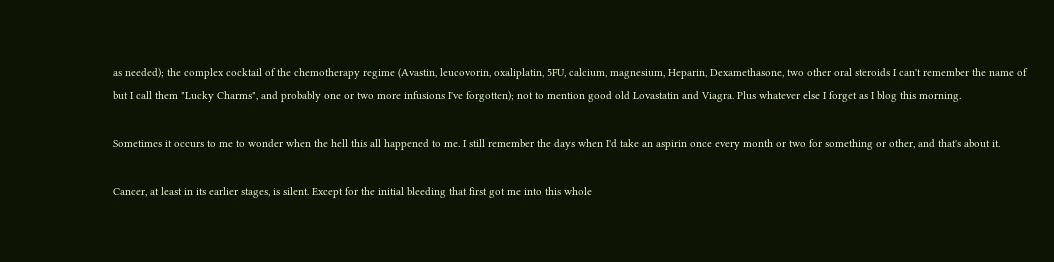as needed); the complex cocktail of the chemotherapy regime (Avastin, leucovorin, oxaliplatin, 5FU, calcium, magnesium, Heparin, Dexamethasone, two other oral steroids I can't remember the name of but I call them "Lucky Charms", and probably one or two more infusions I've forgotten); not to mention good old Lovastatin and Viagra. Plus whatever else I forget as I blog this morning.

Sometimes it occurs to me to wonder when the hell this all happened to me. I still remember the days when I'd take an aspirin once every month or two for something or other, and that's about it.

Cancer, at least in its earlier stages, is silent. Except for the initial bleeding that first got me into this whole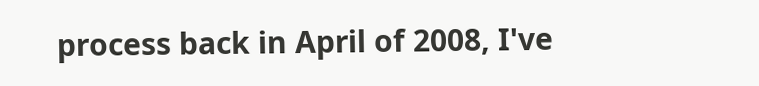process back in April of 2008, I've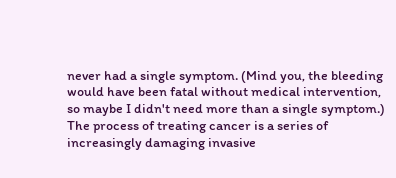never had a single symptom. (Mind you, the bleeding would have been fatal without medical intervention, so maybe I didn't need more than a single symptom.) The process of treating cancer is a series of increasingly damaging invasive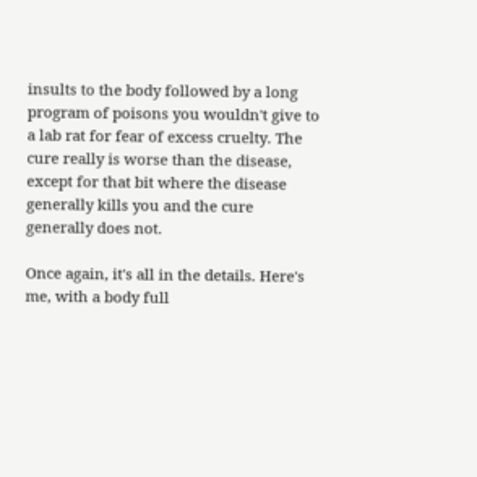insults to the body followed by a long program of poisons you wouldn't give to a lab rat for fear of excess cruelty. The cure really is worse than the disease, except for that bit where the disease generally kills you and the cure generally does not.

Once again, it's all in the details. Here's me, with a body full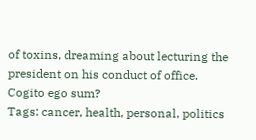of toxins, dreaming about lecturing the president on his conduct of office. Cogito ego sum?
Tags: cancer, health, personal, politics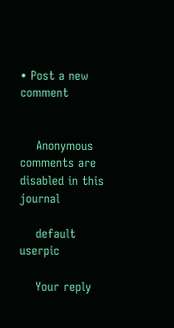• Post a new comment


    Anonymous comments are disabled in this journal

    default userpic

    Your reply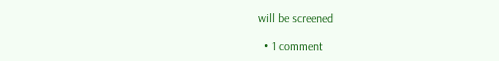will be screened

  • 1 comment